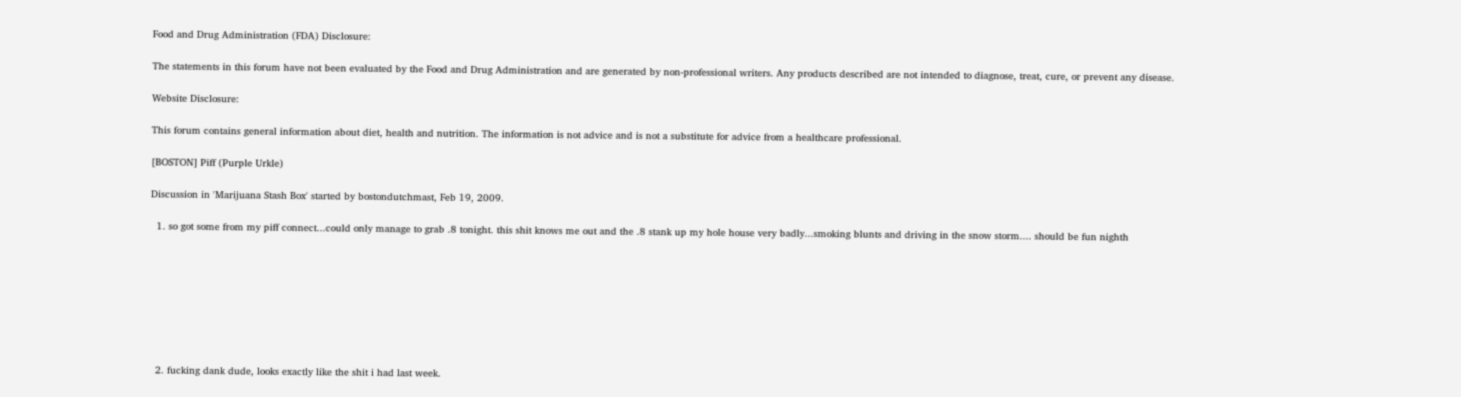Food and Drug Administration (FDA) Disclosure:

The statements in this forum have not been evaluated by the Food and Drug Administration and are generated by non-professional writers. Any products described are not intended to diagnose, treat, cure, or prevent any disease.

Website Disclosure:

This forum contains general information about diet, health and nutrition. The information is not advice and is not a substitute for advice from a healthcare professional.

[BOSTON] Piff (Purple Urkle)

Discussion in 'Marijuana Stash Box' started by bostondutchmast, Feb 19, 2009.

  1. so got some from my piff connect...could only manage to grab .8 tonight. this shit knows me out and the .8 stank up my hole house very badly...smoking blunts and driving in the snow storm.... should be fun nighth








  2. fucking dank dude, looks exactly like the shit i had last week.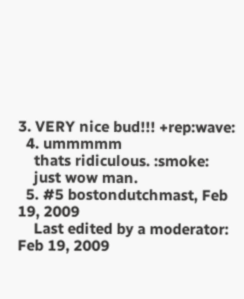3. VERY nice bud!!! +rep:wave:
  4. ummmmm
    thats ridiculous. :smoke:
    just wow man.
  5. #5 bostondutchmast, Feb 19, 2009
    Last edited by a moderator: Feb 19, 2009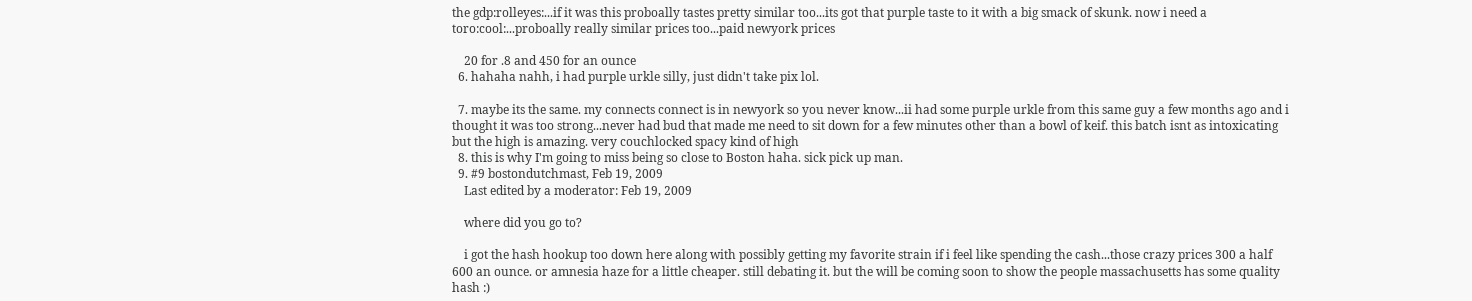the gdp:rolleyes:...if it was this proboally tastes pretty similar too...its got that purple taste to it with a big smack of skunk. now i need a toro:cool:...proboally really similar prices too...paid newyork prices

    20 for .8 and 450 for an ounce
  6. hahaha nahh, i had purple urkle silly, just didn't take pix lol.

  7. maybe its the same. my connects connect is in newyork so you never know...ii had some purple urkle from this same guy a few months ago and i thought it was too strong...never had bud that made me need to sit down for a few minutes other than a bowl of keif. this batch isnt as intoxicating but the high is amazing. very couchlocked spacy kind of high
  8. this is why I'm going to miss being so close to Boston haha. sick pick up man.
  9. #9 bostondutchmast, Feb 19, 2009
    Last edited by a moderator: Feb 19, 2009

    where did you go to?

    i got the hash hookup too down here along with possibly getting my favorite strain if i feel like spending the cash...those crazy prices 300 a half 600 an ounce. or amnesia haze for a little cheaper. still debating it. but the will be coming soon to show the people massachusetts has some quality hash :)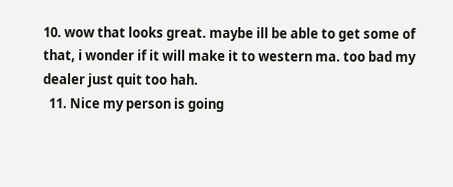10. wow that looks great. maybe ill be able to get some of that, i wonder if it will make it to western ma. too bad my dealer just quit too hah.
  11. Nice my person is going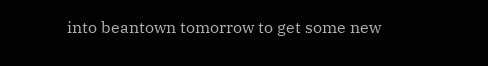into beantown tomorrow to get some new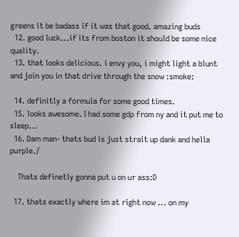greens it be badass if it was that good. amazing buds
  12. good luck...if its from boston it should be some nice quality.
  13. that looks delicious. i envy you, i might light a blunt and join you in that drive through the snow :smoke:

  14. definitly a formula for some good times.
  15. looks awesome. I had some gdp from ny and it put me to sleep...
  16. Dam man- thats bud is just strait up dank and hella purple./

    Thats definetly gonna put u on ur ass:D

  17. thats exactly where im at right now ... on my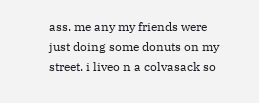ass. me any my friends were just doing some donuts on my street. i liveo n a colvasack so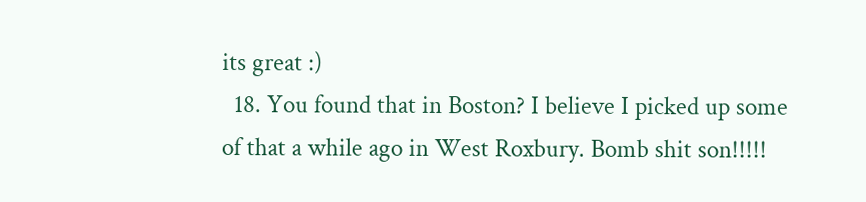its great :)
  18. You found that in Boston? I believe I picked up some of that a while ago in West Roxbury. Bomb shit son!!!!!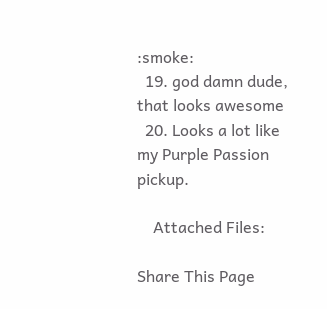:smoke:
  19. god damn dude, that looks awesome
  20. Looks a lot like my Purple Passion pickup.

    Attached Files:

Share This Page